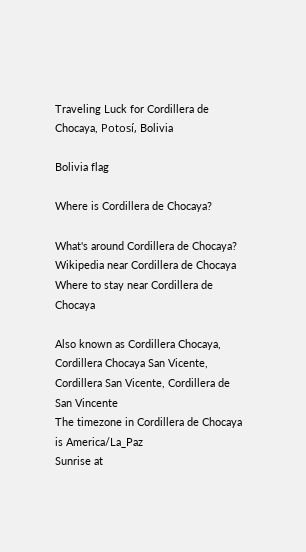Traveling Luck for Cordillera de Chocaya, Potosí, Bolivia

Bolivia flag

Where is Cordillera de Chocaya?

What's around Cordillera de Chocaya?
Wikipedia near Cordillera de Chocaya
Where to stay near Cordillera de Chocaya

Also known as Cordillera Chocaya, Cordillera Chocaya San Vicente, Cordillera San Vicente, Cordillera de San Vincente
The timezone in Cordillera de Chocaya is America/La_Paz
Sunrise at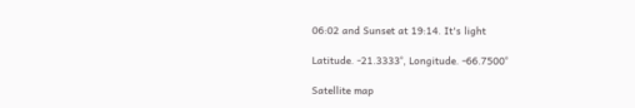06:02 and Sunset at 19:14. It's light

Latitude. -21.3333°, Longitude. -66.7500°

Satellite map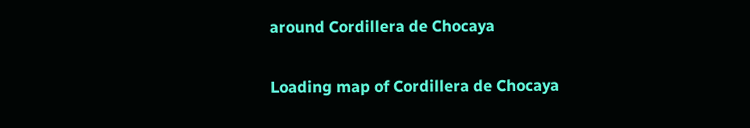around Cordillera de Chocaya

Loading map of Cordillera de Chocaya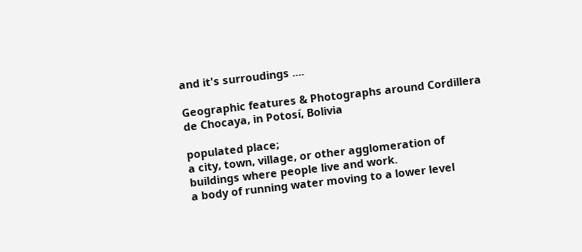and it's surroudings ....

Geographic features & Photographs around Cordillera de Chocaya, in Potosí, Bolivia

populated place;
a city, town, village, or other agglomeration of buildings where people live and work.
a body of running water moving to a lower level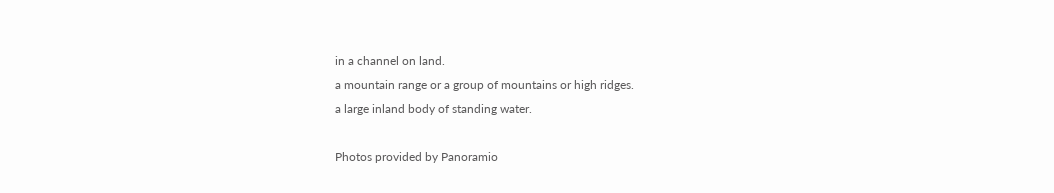in a channel on land.
a mountain range or a group of mountains or high ridges.
a large inland body of standing water.

Photos provided by Panoramio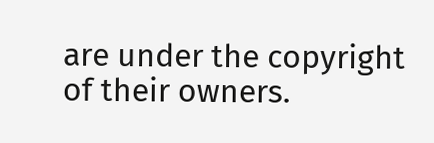are under the copyright of their owners.